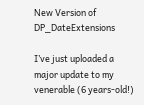New Version of DP_DateExtensions

I’ve just uploaded a major update to my venerable (6 years-old!)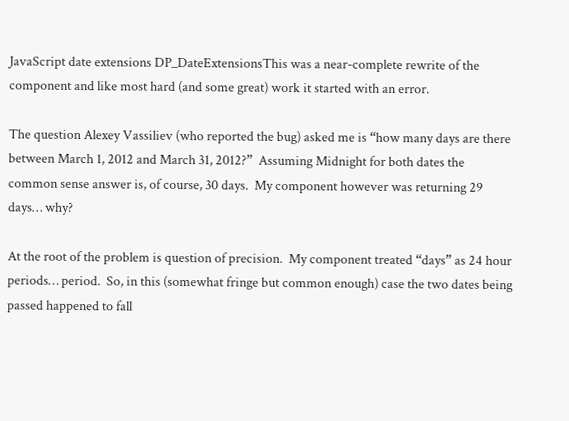JavaScript date extensions DP_DateExtensionsThis was a near-complete rewrite of the component and like most hard (and some great) work it started with an error.

The question Alexey Vassiliev (who reported the bug) asked me is “how many days are there between March 1, 2012 and March 31, 2012?”  Assuming Midnight for both dates the common sense answer is, of course, 30 days.  My component however was returning 29 days… why?

At the root of the problem is question of precision.  My component treated “days” as 24 hour periods… period.  So, in this (somewhat fringe but common enough) case the two dates being passed happened to fall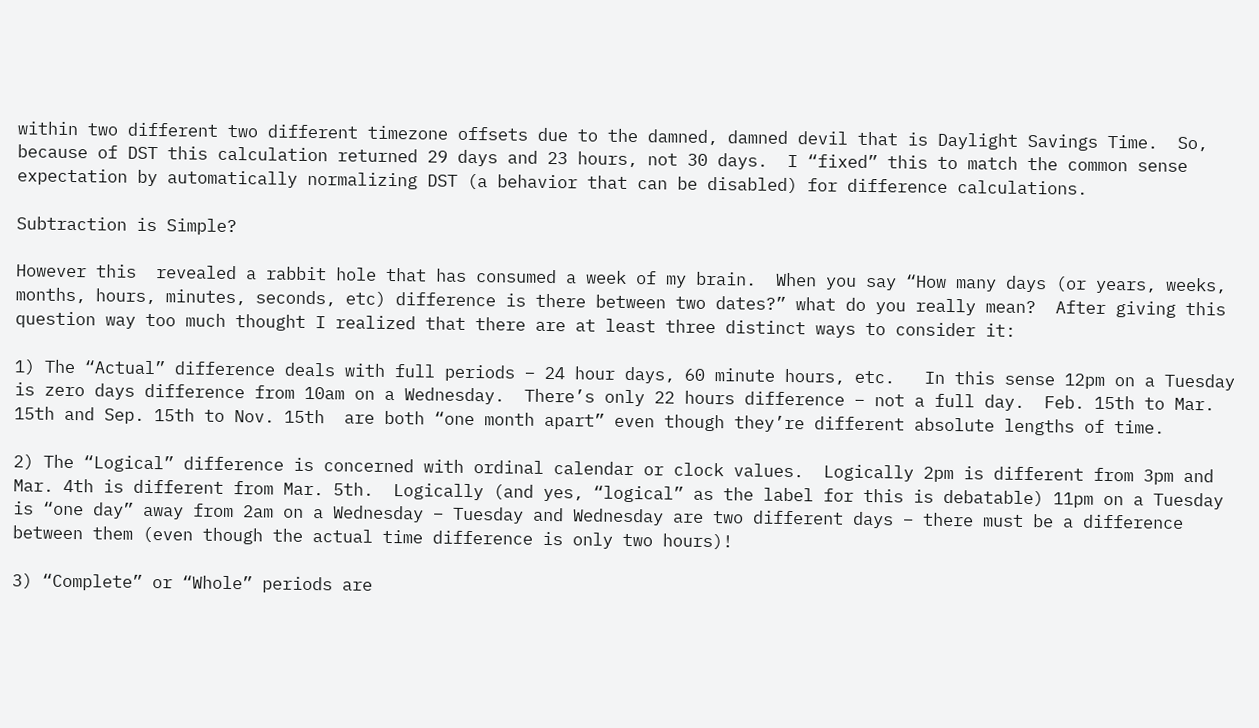within two different two different timezone offsets due to the damned, damned devil that is Daylight Savings Time.  So, because of DST this calculation returned 29 days and 23 hours, not 30 days.  I “fixed” this to match the common sense expectation by automatically normalizing DST (a behavior that can be disabled) for difference calculations.

Subtraction is Simple?

However this  revealed a rabbit hole that has consumed a week of my brain.  When you say “How many days (or years, weeks, months, hours, minutes, seconds, etc) difference is there between two dates?” what do you really mean?  After giving this question way too much thought I realized that there are at least three distinct ways to consider it:

1) The “Actual” difference deals with full periods – 24 hour days, 60 minute hours, etc.   In this sense 12pm on a Tuesday is zero days difference from 10am on a Wednesday.  There’s only 22 hours difference – not a full day.  Feb. 15th to Mar. 15th and Sep. 15th to Nov. 15th  are both “one month apart” even though they’re different absolute lengths of time.

2) The “Logical” difference is concerned with ordinal calendar or clock values.  Logically 2pm is different from 3pm and Mar. 4th is different from Mar. 5th.  Logically (and yes, “logical” as the label for this is debatable) 11pm on a Tuesday is “one day” away from 2am on a Wednesday – Tuesday and Wednesday are two different days – there must be a difference between them (even though the actual time difference is only two hours)!

3) “Complete” or “Whole” periods are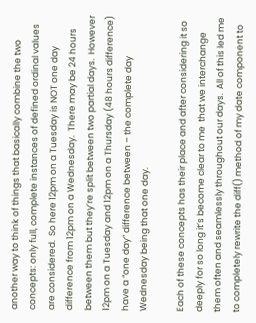another way to think of things that basically combine the two concepts: only full, complete instances of defined ordinal values are considered.  So here 12pm on a Tuesday is NOT one day difference from 12pm on a Wednesday.  There may be 24 hours between them but they’re split between two partial days.  However 12pm on a Tuesday and 12pm on a Thursday (48 hours difference) have a “one day” difference between – the complete day Wednesday being that one day.

Each of these concepts has their place and after considering it so deeply for so long it’s become clear to me  that we interchange them often and seamlessly throughout our days.  All of this led me to completely rewrite the diff() method of my date component to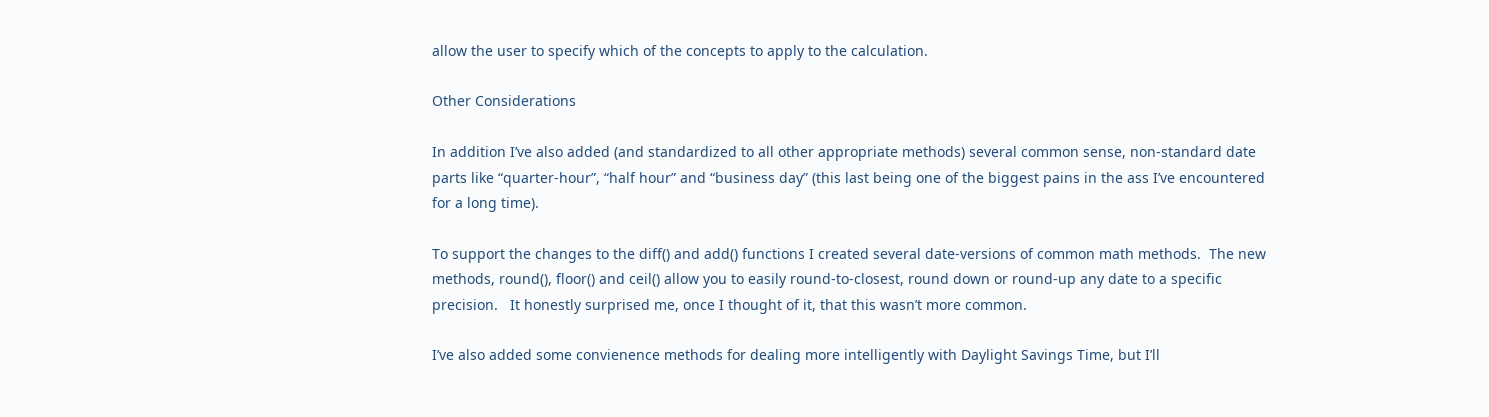allow the user to specify which of the concepts to apply to the calculation.

Other Considerations

In addition I’ve also added (and standardized to all other appropriate methods) several common sense, non-standard date parts like “quarter-hour”, “half hour” and “business day” (this last being one of the biggest pains in the ass I’ve encountered for a long time).

To support the changes to the diff() and add() functions I created several date-versions of common math methods.  The new methods, round(), floor() and ceil() allow you to easily round-to-closest, round down or round-up any date to a specific precision.   It honestly surprised me, once I thought of it, that this wasn’t more common.

I’ve also added some convienence methods for dealing more intelligently with Daylight Savings Time, but I’ll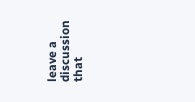leave a discussion that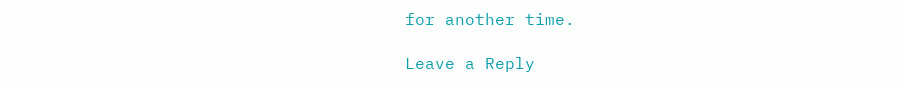for another time.

Leave a Reply